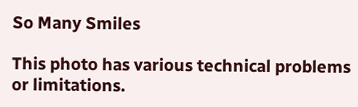So Many Smiles

This photo has various technical problems or limitations.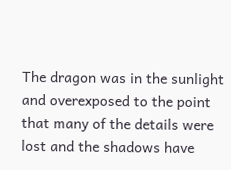The dragon was in the sunlight and overexposed to the point that many of the details were lost and the shadows have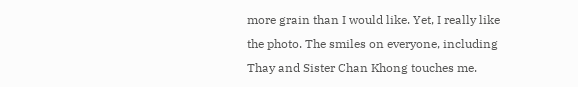more grain than I would like. Yet, I really like the photo. The smiles on everyone, including Thay and Sister Chan Khong touches me.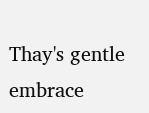Thay's gentle embrace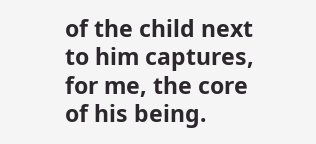of the child next to him captures, for me, the core of his being.